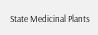State Medicinal Plants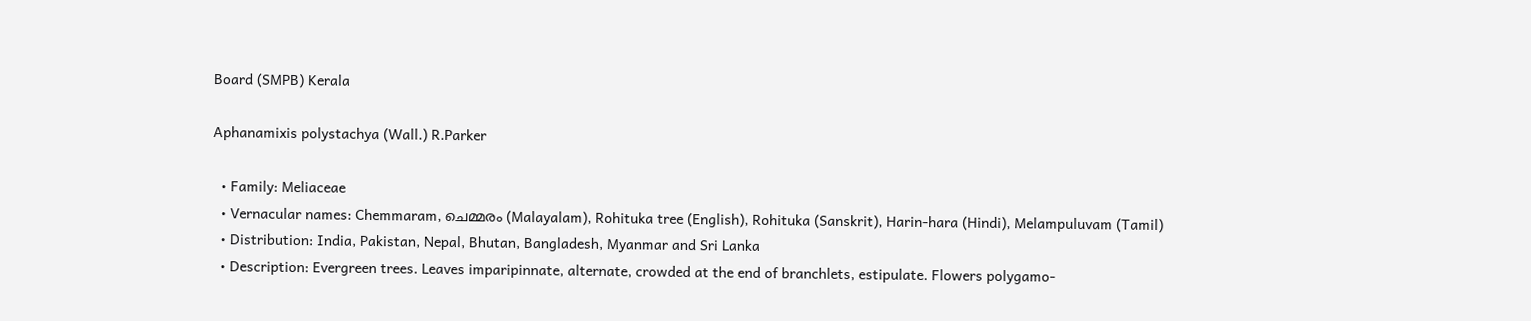Board (SMPB) Kerala

Aphanamixis polystachya (Wall.) R.Parker

  • Family: Meliaceae
  • Vernacular names: Chemmaram, ചെമ്മരം (Malayalam), Rohituka tree (English), Rohituka (Sanskrit), Harin-hara (Hindi), Melampuluvam (Tamil)
  • Distribution: India, Pakistan, Nepal, Bhutan, Bangladesh, Myanmar and Sri Lanka
  • Description: Evergreen trees. Leaves imparipinnate, alternate, crowded at the end of branchlets, estipulate. Flowers polygamo-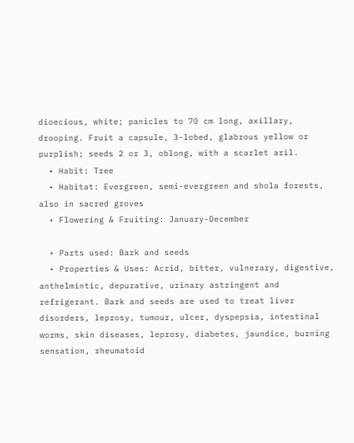dioecious, white; panicles to 70 cm long, axillary, drooping. Fruit a capsule, 3-lobed, glabrous yellow or purplish; seeds 2 or 3, oblong, with a scarlet aril.
  • Habit: Tree
  • Habitat: Evergreen, semi-evergreen and shola forests, also in sacred groves
  • Flowering & Fruiting: January-December

  • Parts used: Bark and seeds
  • Properties & Uses: Acrid, bitter, vulnerary, digestive, anthelmintic, depurative, urinary astringent and refrigerant. Bark and seeds are used to treat liver disorders, leprosy, tumour, ulcer, dyspepsia, intestinal worms, skin diseases, leprosy, diabetes, jaundice, burning sensation, rheumatoid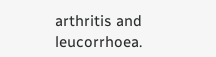arthritis and leucorrhoea.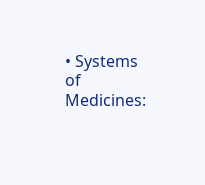• Systems of Medicines: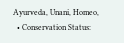Ayurveda, Unani, Homeo,
  • Conservation Status: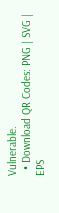Vulnerable.
  • Download QR Codes: PNG | SVG | EPS